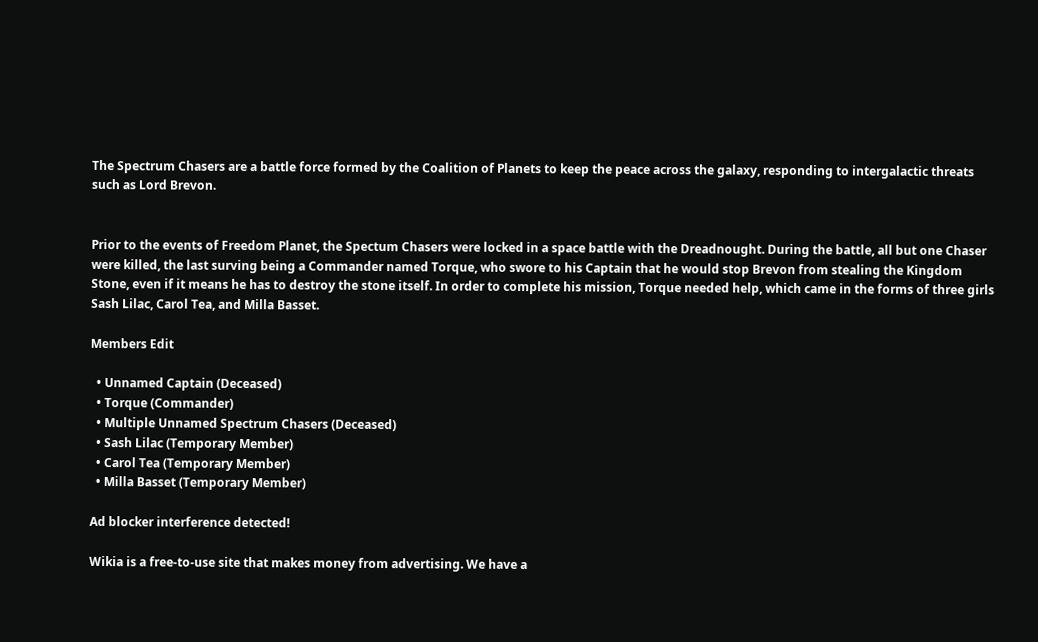The Spectrum Chasers are a battle force formed by the Coalition of Planets to keep the peace across the galaxy, responding to intergalactic threats such as Lord Brevon.


Prior to the events of Freedom Planet, the Spectum Chasers were locked in a space battle with the Dreadnought. During the battle, all but one Chaser were killed, the last surving being a Commander named Torque, who swore to his Captain that he would stop Brevon from stealing the Kingdom Stone, even if it means he has to destroy the stone itself. In order to complete his mission, Torque needed help, which came in the forms of three girls Sash Lilac, Carol Tea, and Milla Basset.

Members Edit

  • Unnamed Captain (Deceased)
  • Torque (Commander)
  • Multiple Unnamed Spectrum Chasers (Deceased)
  • Sash Lilac (Temporary Member)
  • Carol Tea (Temporary Member)
  • Milla Basset (Temporary Member)

Ad blocker interference detected!

Wikia is a free-to-use site that makes money from advertising. We have a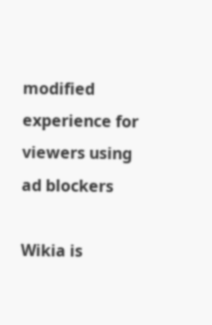modified experience for viewers using ad blockers

Wikia is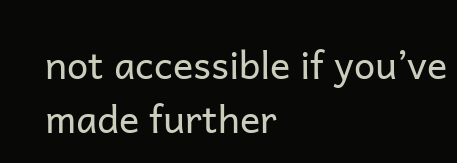not accessible if you’ve made further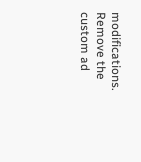modifications. Remove the custom ad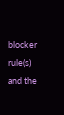blocker rule(s) and the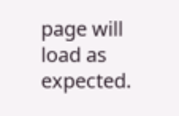page will load as expected.